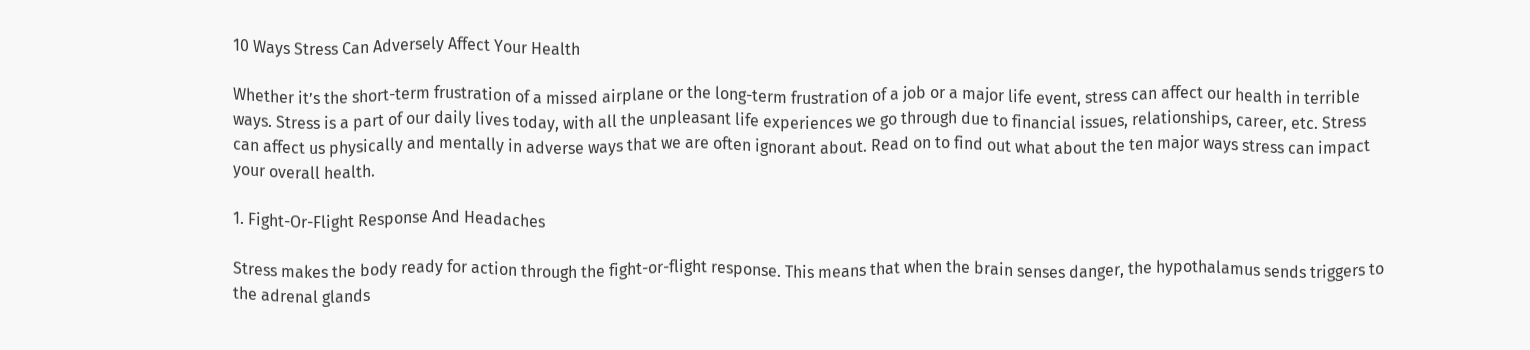10 Ways Stress Can Adversely Affect Your Health

Whether it’s the short-term frustration of a missed airplane or the long-term frustration of a job or a major life event, stress can affect our health in terrible ways. Stress is a part of our daily lives today, with all the unpleasant life experiences we go through due to financial issues, relationships, career, etc. Stress can affect us physically and mentally in adverse ways that we are often ignorant about. Read on to find out what about the ten major ways stress can impact your overall health.

1. Fight-Or-Flight Response And Headaches

Stress makes the body ready for action through the fight-or-flight response. This means that when the brain senses danger, the hypothalamus sends triggers to the adrenal glands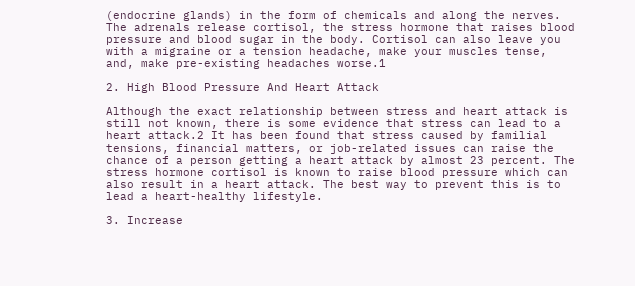(endocrine glands) in the form of chemicals and along the nerves. The adrenals release cortisol, the stress hormone that raises blood pressure and blood sugar in the body. Cortisol can also leave you with a migraine or a tension headache, make your muscles tense, and, make pre-existing headaches worse.1

2. High Blood Pressure And Heart Attack

Although the exact relationship between stress and heart attack is still not known, there is some evidence that stress can lead to a heart attack.2 It has been found that stress caused by familial tensions, financial matters, or job-related issues can raise the chance of a person getting a heart attack by almost 23 percent. The stress hormone cortisol is known to raise blood pressure which can also result in a heart attack. The best way to prevent this is to lead a heart-healthy lifestyle.

3. Increase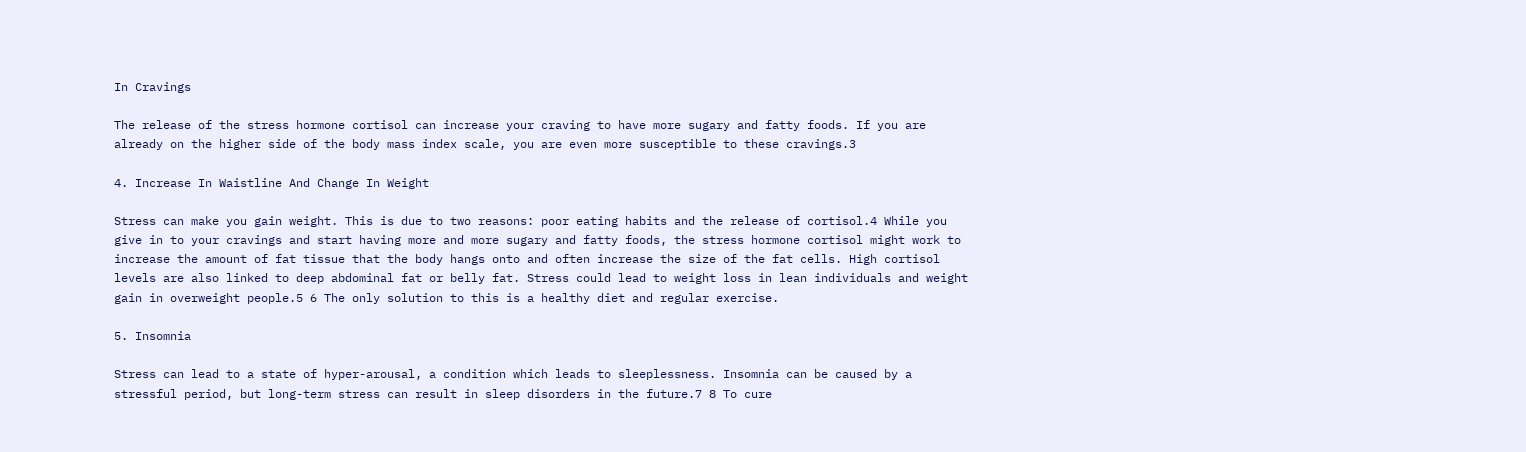In Cravings

The release of the stress hormone cortisol can increase your craving to have more sugary and fatty foods. If you are already on the higher side of the body mass index scale, you are even more susceptible to these cravings.3

4. Increase In Waistline And Change In Weight

Stress can make you gain weight. This is due to two reasons: poor eating habits and the release of cortisol.4 While you give in to your cravings and start having more and more sugary and fatty foods, the stress hormone cortisol might work to increase the amount of fat tissue that the body hangs onto and often increase the size of the fat cells. High cortisol levels are also linked to deep abdominal fat or belly fat. Stress could lead to weight loss in lean individuals and weight gain in overweight people.5 6 The only solution to this is a healthy diet and regular exercise.

5. Insomnia

Stress can lead to a state of hyper-arousal, a condition which leads to sleeplessness. Insomnia can be caused by a stressful period, but long-term stress can result in sleep disorders in the future.7 8 To cure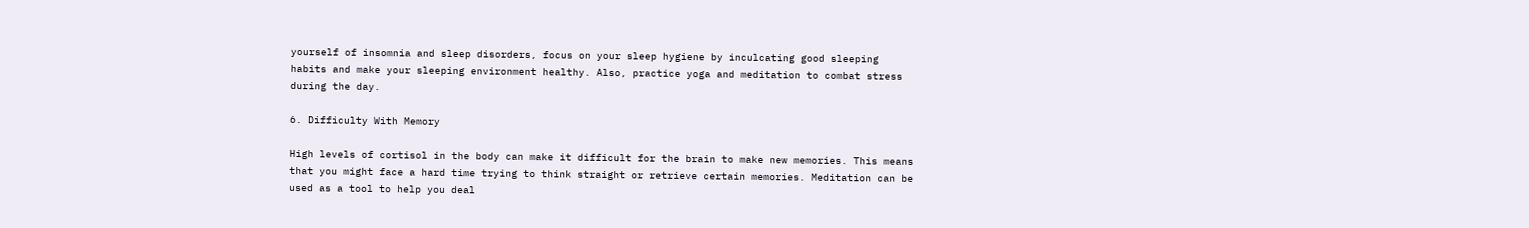yourself of insomnia and sleep disorders, focus on your sleep hygiene by inculcating good sleeping habits and make your sleeping environment healthy. Also, practice yoga and meditation to combat stress during the day.

6. Difficulty With Memory

High levels of cortisol in the body can make it difficult for the brain to make new memories. This means that you might face a hard time trying to think straight or retrieve certain memories. Meditation can be used as a tool to help you deal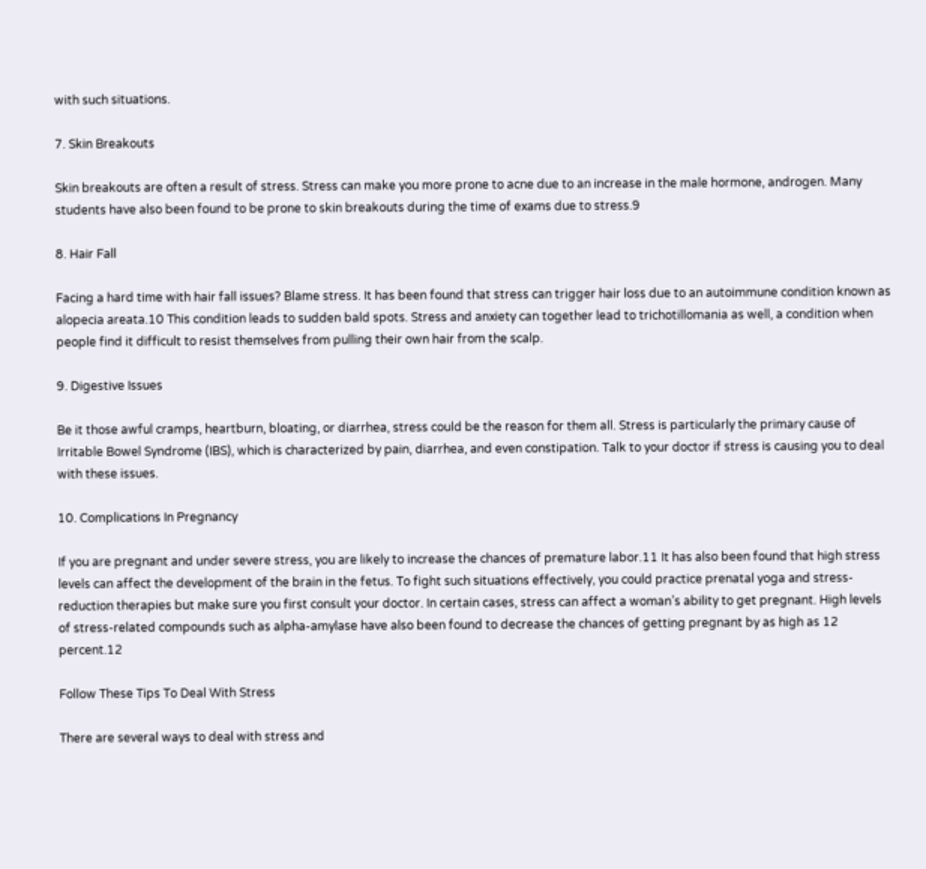with such situations.

7. Skin Breakouts

Skin breakouts are often a result of stress. Stress can make you more prone to acne due to an increase in the male hormone, androgen. Many students have also been found to be prone to skin breakouts during the time of exams due to stress.9

8. Hair Fall

Facing a hard time with hair fall issues? Blame stress. It has been found that stress can trigger hair loss due to an autoimmune condition known as alopecia areata.10 This condition leads to sudden bald spots. Stress and anxiety can together lead to trichotillomania as well, a condition when people find it difficult to resist themselves from pulling their own hair from the scalp.

9. Digestive Issues

Be it those awful cramps, heartburn, bloating, or diarrhea, stress could be the reason for them all. Stress is particularly the primary cause of Irritable Bowel Syndrome (IBS), which is characterized by pain, diarrhea, and even constipation. Talk to your doctor if stress is causing you to deal with these issues.

10. Complications In Pregnancy

If you are pregnant and under severe stress, you are likely to increase the chances of premature labor.11 It has also been found that high stress levels can affect the development of the brain in the fetus. To fight such situations effectively, you could practice prenatal yoga and stress-reduction therapies but make sure you first consult your doctor. In certain cases, stress can affect a woman’s ability to get pregnant. High levels of stress-related compounds such as alpha-amylase have also been found to decrease the chances of getting pregnant by as high as 12 percent.12

Follow These Tips To Deal With Stress

There are several ways to deal with stress and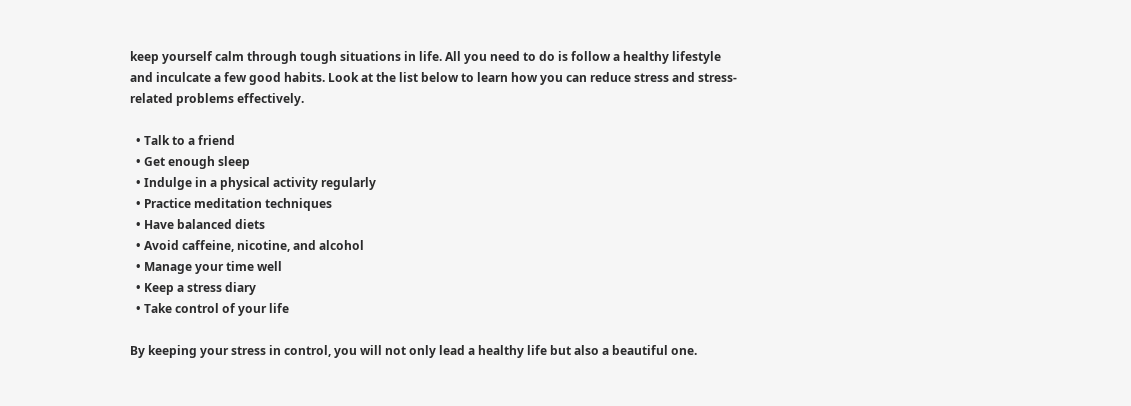keep yourself calm through tough situations in life. All you need to do is follow a healthy lifestyle and inculcate a few good habits. Look at the list below to learn how you can reduce stress and stress-related problems effectively.

  • Talk to a friend
  • Get enough sleep
  • Indulge in a physical activity regularly
  • Practice meditation techniques
  • Have balanced diets
  • Avoid caffeine, nicotine, and alcohol
  • Manage your time well
  • Keep a stress diary
  • Take control of your life

By keeping your stress in control, you will not only lead a healthy life but also a beautiful one.